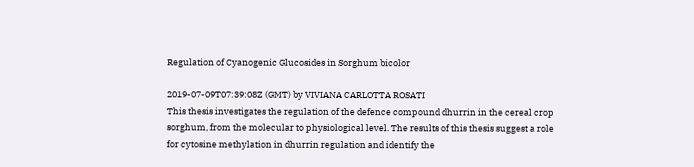Regulation of Cyanogenic Glucosides in Sorghum bicolor

2019-07-09T07:39:08Z (GMT) by VIVIANA CARLOTTA ROSATI
This thesis investigates the regulation of the defence compound dhurrin in the cereal crop sorghum, from the molecular to physiological level. The results of this thesis suggest a role for cytosine methylation in dhurrin regulation and identify the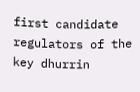first candidate regulators of the key dhurrin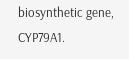biosynthetic gene, CYP79A1.